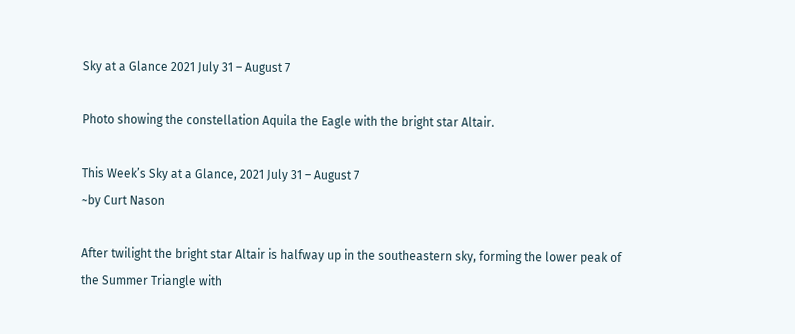Sky at a Glance 2021 July 31 – August 7

Photo showing the constellation Aquila the Eagle with the bright star Altair.

This Week’s Sky at a Glance, 2021 July 31 – August 7
~by Curt Nason

After twilight the bright star Altair is halfway up in the southeastern sky, forming the lower peak of the Summer Triangle with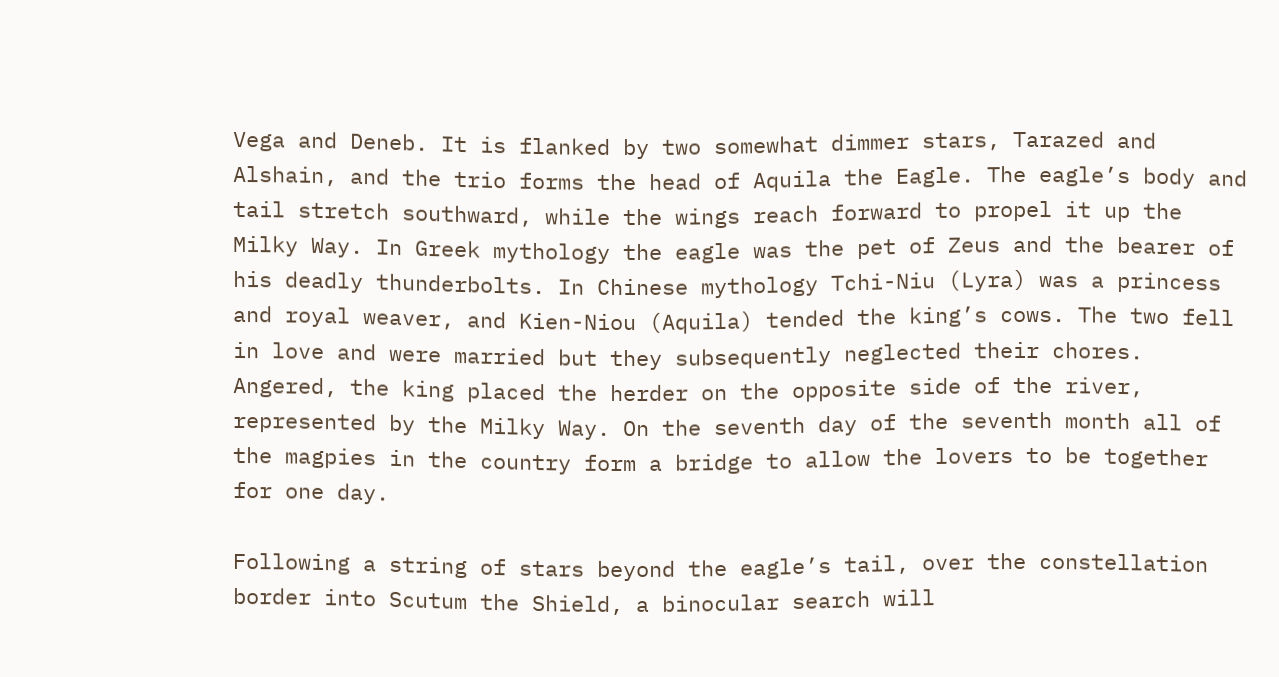Vega and Deneb. It is flanked by two somewhat dimmer stars, Tarazed and Alshain, and the trio forms the head of Aquila the Eagle. The eagle’s body and tail stretch southward, while the wings reach forward to propel it up the Milky Way. In Greek mythology the eagle was the pet of Zeus and the bearer of his deadly thunderbolts. In Chinese mythology Tchi-Niu (Lyra) was a princess and royal weaver, and Kien-Niou (Aquila) tended the king’s cows. The two fell in love and were married but they subsequently neglected their chores. Angered, the king placed the herder on the opposite side of the river, represented by the Milky Way. On the seventh day of the seventh month all of the magpies in the country form a bridge to allow the lovers to be together for one day.

Following a string of stars beyond the eagle’s tail, over the constellation border into Scutum the Shield, a binocular search will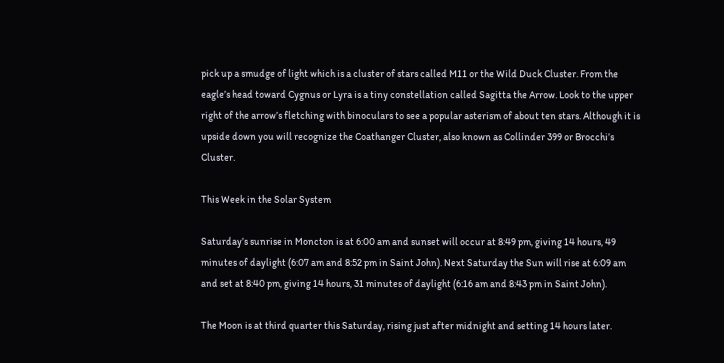pick up a smudge of light which is a cluster of stars called M11 or the Wild Duck Cluster. From the eagle’s head toward Cygnus or Lyra is a tiny constellation called Sagitta the Arrow. Look to the upper right of the arrow’s fletching with binoculars to see a popular asterism of about ten stars. Although it is upside down you will recognize the Coathanger Cluster, also known as Collinder 399 or Brocchi’s Cluster.

This Week in the Solar System

Saturday’s sunrise in Moncton is at 6:00 am and sunset will occur at 8:49 pm, giving 14 hours, 49 minutes of daylight (6:07 am and 8:52 pm in Saint John). Next Saturday the Sun will rise at 6:09 am and set at 8:40 pm, giving 14 hours, 31 minutes of daylight (6:16 am and 8:43 pm in Saint John).

The Moon is at third quarter this Saturday, rising just after midnight and setting 14 hours later.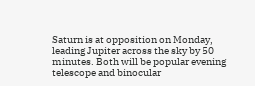Saturn is at opposition on Monday, leading Jupiter across the sky by 50 minutes. Both will be popular evening telescope and binocular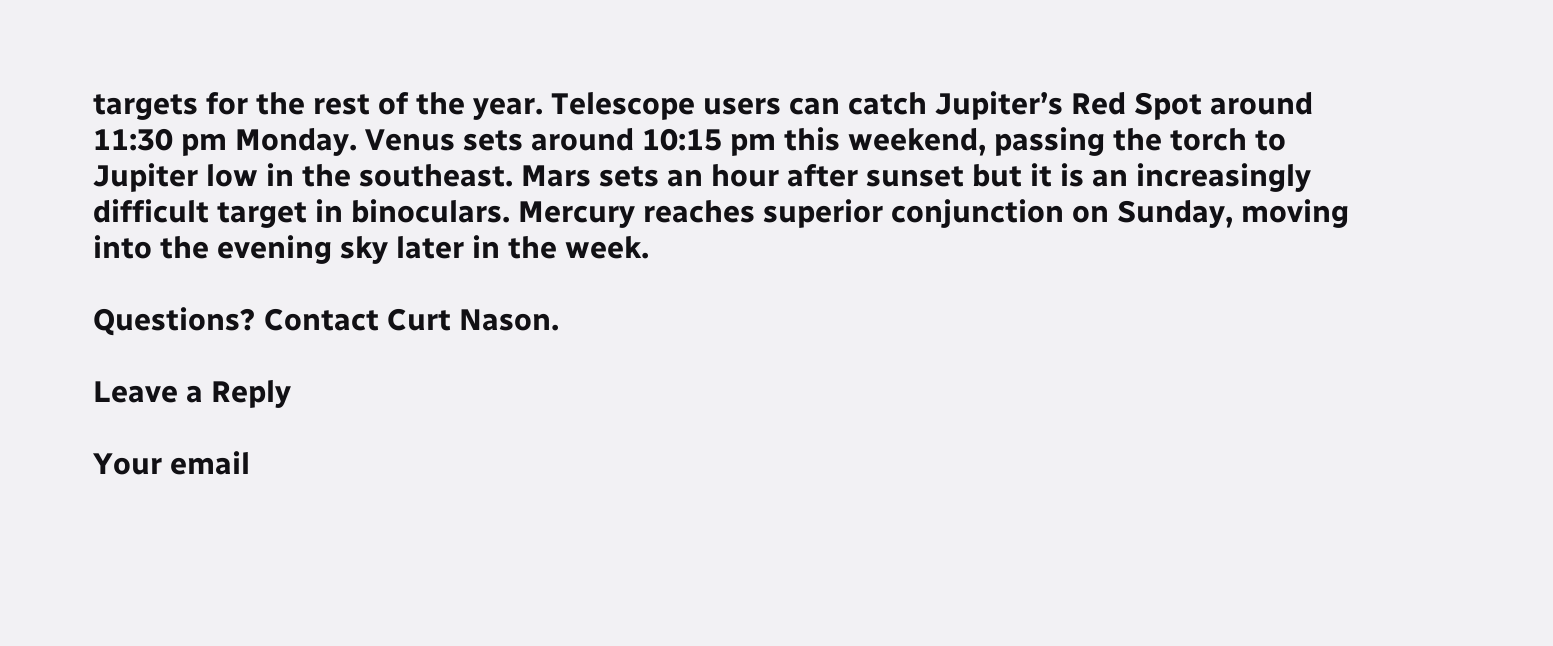targets for the rest of the year. Telescope users can catch Jupiter’s Red Spot around 11:30 pm Monday. Venus sets around 10:15 pm this weekend, passing the torch to Jupiter low in the southeast. Mars sets an hour after sunset but it is an increasingly difficult target in binoculars. Mercury reaches superior conjunction on Sunday, moving into the evening sky later in the week.

Questions? Contact Curt Nason.

Leave a Reply

Your email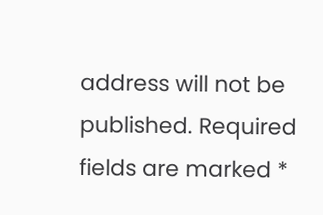address will not be published. Required fields are marked *